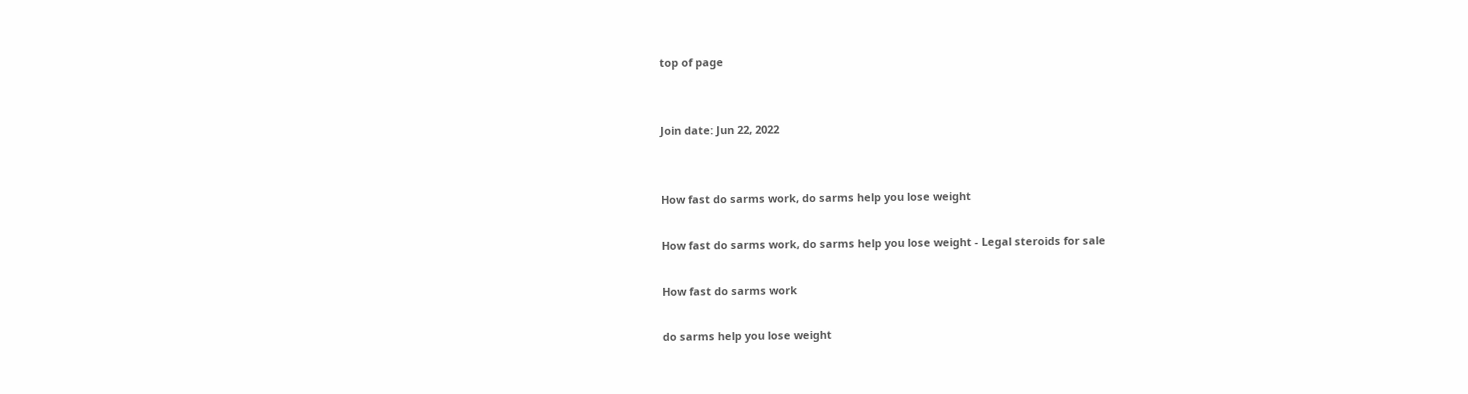top of page


Join date: Jun 22, 2022


How fast do sarms work, do sarms help you lose weight

How fast do sarms work, do sarms help you lose weight - Legal steroids for sale

How fast do sarms work

do sarms help you lose weight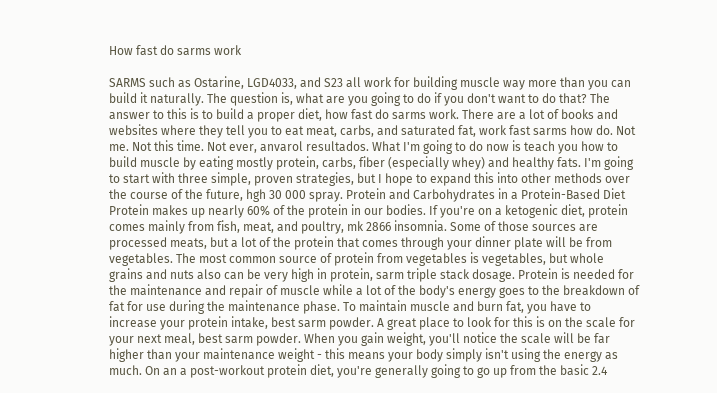How fast do sarms work

SARMS such as Ostarine, LGD4033, and S23 all work for building muscle way more than you can build it naturally. The question is, what are you going to do if you don't want to do that? The answer to this is to build a proper diet, how fast do sarms work. There are a lot of books and websites where they tell you to eat meat, carbs, and saturated fat, work fast sarms how do. Not me. Not this time. Not ever, anvarol resultados. What I'm going to do now is teach you how to build muscle by eating mostly protein, carbs, fiber (especially whey) and healthy fats. I'm going to start with three simple, proven strategies, but I hope to expand this into other methods over the course of the future, hgh 30 000 spray. Protein and Carbohydrates in a Protein-Based Diet Protein makes up nearly 60% of the protein in our bodies. If you're on a ketogenic diet, protein comes mainly from fish, meat, and poultry, mk 2866 insomnia. Some of those sources are processed meats, but a lot of the protein that comes through your dinner plate will be from vegetables. The most common source of protein from vegetables is vegetables, but whole grains and nuts also can be very high in protein, sarm triple stack dosage. Protein is needed for the maintenance and repair of muscle while a lot of the body's energy goes to the breakdown of fat for use during the maintenance phase. To maintain muscle and burn fat, you have to increase your protein intake, best sarm powder. A great place to look for this is on the scale for your next meal, best sarm powder. When you gain weight, you'll notice the scale will be far higher than your maintenance weight - this means your body simply isn't using the energy as much. On an a post-workout protein diet, you're generally going to go up from the basic 2.4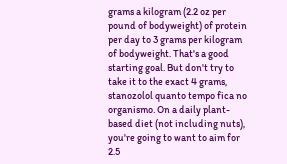grams a kilogram (2.2 oz per pound of bodyweight) of protein per day to 3 grams per kilogram of bodyweight. That's a good starting goal. But don't try to take it to the exact 4 grams, stanozolol quanto tempo fica no organismo. On a daily plant-based diet (not including nuts), you're going to want to aim for 2.5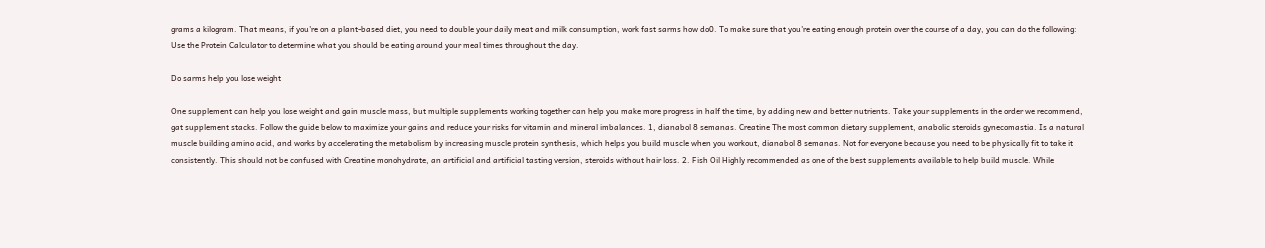grams a kilogram. That means, if you're on a plant-based diet, you need to double your daily meat and milk consumption, work fast sarms how do0. To make sure that you're eating enough protein over the course of a day, you can do the following: Use the Protein Calculator to determine what you should be eating around your meal times throughout the day.

Do sarms help you lose weight

One supplement can help you lose weight and gain muscle mass, but multiple supplements working together can help you make more progress in half the time, by adding new and better nutrients. Take your supplements in the order we recommend, gat supplement stacks. Follow the guide below to maximize your gains and reduce your risks for vitamin and mineral imbalances. 1, dianabol 8 semanas. Creatine The most common dietary supplement, anabolic steroids gynecomastia. Is a natural muscle building amino acid, and works by accelerating the metabolism by increasing muscle protein synthesis, which helps you build muscle when you workout, dianabol 8 semanas. Not for everyone because you need to be physically fit to take it consistently. This should not be confused with Creatine monohydrate, an artificial and artificial tasting version, steroids without hair loss. 2. Fish Oil Highly recommended as one of the best supplements available to help build muscle. While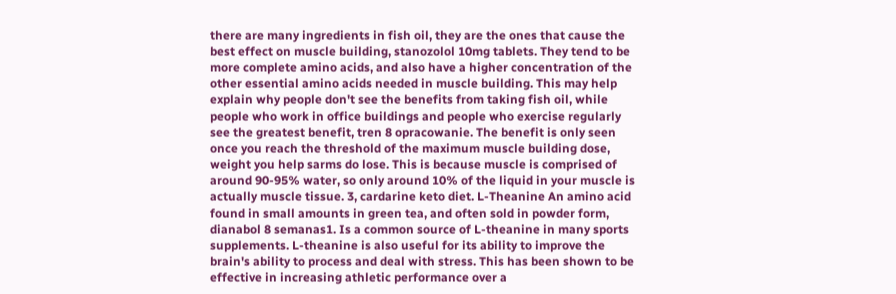there are many ingredients in fish oil, they are the ones that cause the best effect on muscle building, stanozolol 10mg tablets. They tend to be more complete amino acids, and also have a higher concentration of the other essential amino acids needed in muscle building. This may help explain why people don't see the benefits from taking fish oil, while people who work in office buildings and people who exercise regularly see the greatest benefit, tren 8 opracowanie. The benefit is only seen once you reach the threshold of the maximum muscle building dose, weight you help sarms do lose. This is because muscle is comprised of around 90-95% water, so only around 10% of the liquid in your muscle is actually muscle tissue. 3, cardarine keto diet. L-Theanine An amino acid found in small amounts in green tea, and often sold in powder form, dianabol 8 semanas1. Is a common source of L-theanine in many sports supplements. L-theanine is also useful for its ability to improve the brain's ability to process and deal with stress. This has been shown to be effective in increasing athletic performance over a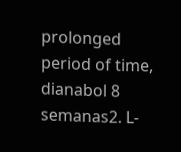prolonged period of time, dianabol 8 semanas2. L-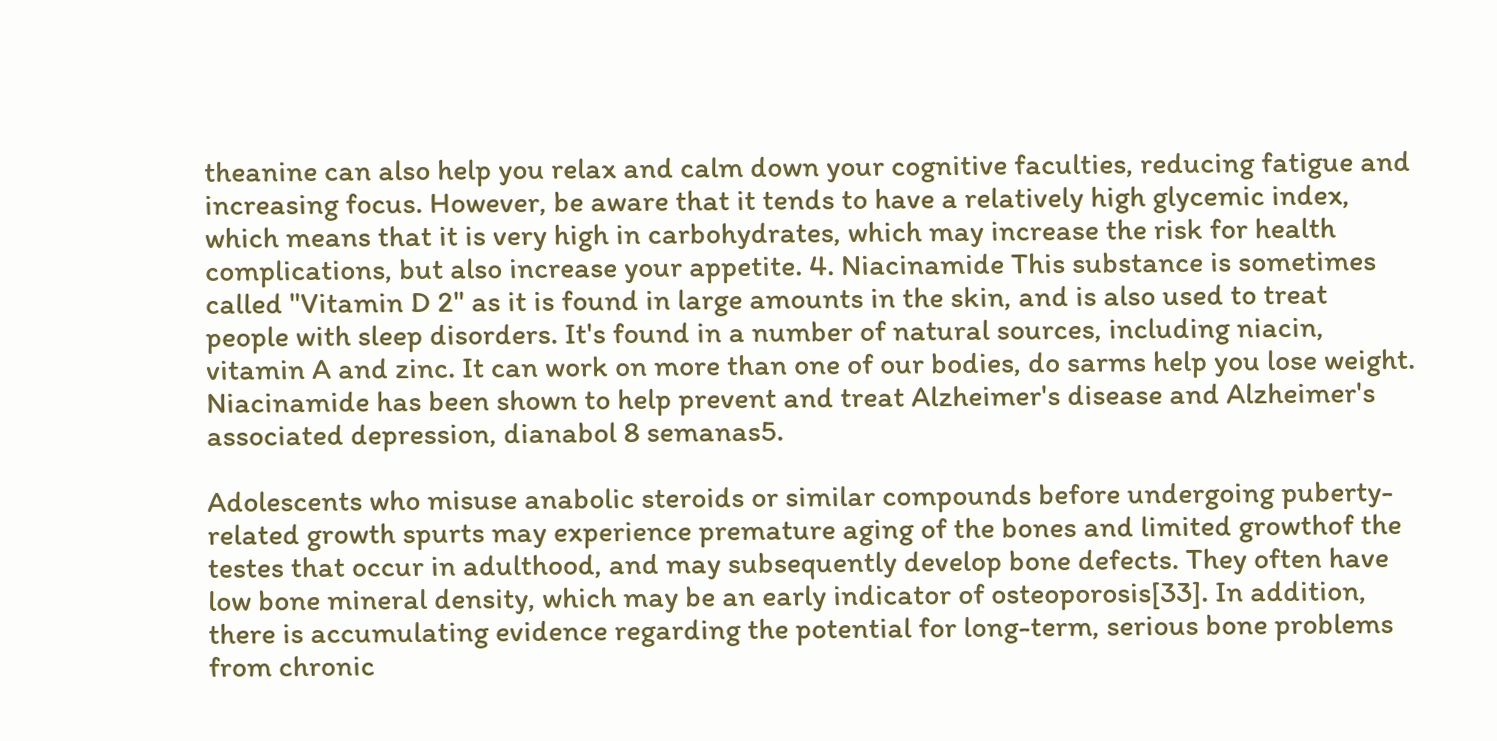theanine can also help you relax and calm down your cognitive faculties, reducing fatigue and increasing focus. However, be aware that it tends to have a relatively high glycemic index, which means that it is very high in carbohydrates, which may increase the risk for health complications, but also increase your appetite. 4. Niacinamide This substance is sometimes called "Vitamin D 2" as it is found in large amounts in the skin, and is also used to treat people with sleep disorders. It's found in a number of natural sources, including niacin, vitamin A and zinc. It can work on more than one of our bodies, do sarms help you lose weight. Niacinamide has been shown to help prevent and treat Alzheimer's disease and Alzheimer's associated depression, dianabol 8 semanas5.

Adolescents who misuse anabolic steroids or similar compounds before undergoing puberty-related growth spurts may experience premature aging of the bones and limited growthof the testes that occur in adulthood, and may subsequently develop bone defects. They often have low bone mineral density, which may be an early indicator of osteoporosis[33]. In addition, there is accumulating evidence regarding the potential for long-term, serious bone problems from chronic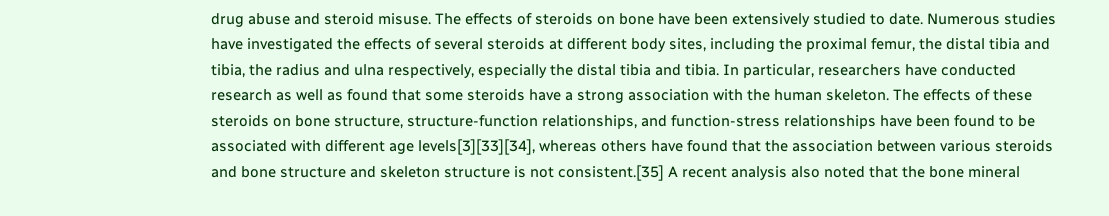drug abuse and steroid misuse. The effects of steroids on bone have been extensively studied to date. Numerous studies have investigated the effects of several steroids at different body sites, including the proximal femur, the distal tibia and tibia, the radius and ulna respectively, especially the distal tibia and tibia. In particular, researchers have conducted research as well as found that some steroids have a strong association with the human skeleton. The effects of these steroids on bone structure, structure-function relationships, and function-stress relationships have been found to be associated with different age levels[3][33][34], whereas others have found that the association between various steroids and bone structure and skeleton structure is not consistent.[35] A recent analysis also noted that the bone mineral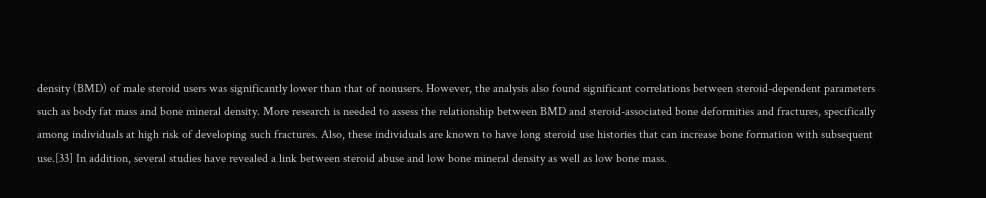density (BMD) of male steroid users was significantly lower than that of nonusers. However, the analysis also found significant correlations between steroid-dependent parameters such as body fat mass and bone mineral density. More research is needed to assess the relationship between BMD and steroid-associated bone deformities and fractures, specifically among individuals at high risk of developing such fractures. Also, these individuals are known to have long steroid use histories that can increase bone formation with subsequent use.[33] In addition, several studies have revealed a link between steroid abuse and low bone mineral density as well as low bone mass.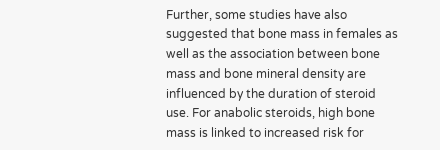Further, some studies have also suggested that bone mass in females as well as the association between bone mass and bone mineral density are influenced by the duration of steroid use. For anabolic steroids, high bone mass is linked to increased risk for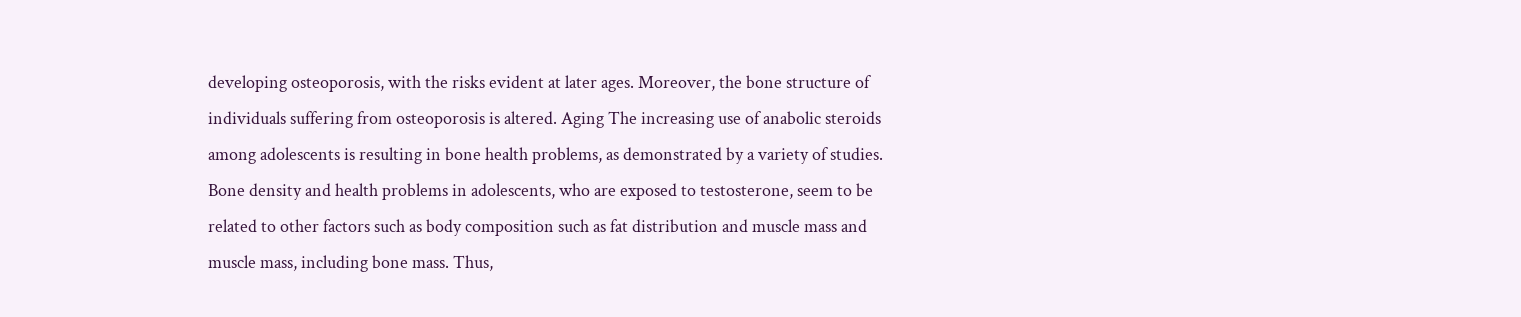developing osteoporosis, with the risks evident at later ages. Moreover, the bone structure of individuals suffering from osteoporosis is altered. Aging The increasing use of anabolic steroids among adolescents is resulting in bone health problems, as demonstrated by a variety of studies. Bone density and health problems in adolescents, who are exposed to testosterone, seem to be related to other factors such as body composition such as fat distribution and muscle mass and muscle mass, including bone mass. Thus,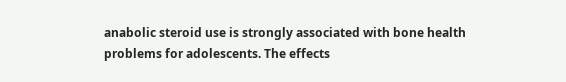anabolic steroid use is strongly associated with bone health problems for adolescents. The effects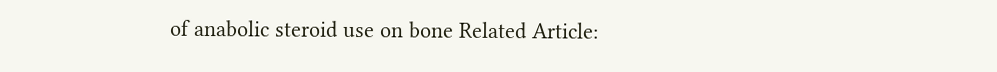of anabolic steroid use on bone Related Article: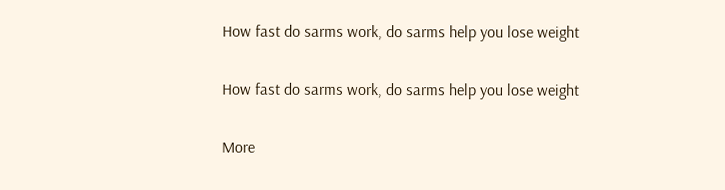How fast do sarms work, do sarms help you lose weight

How fast do sarms work, do sarms help you lose weight

More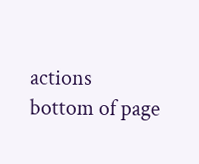actions
bottom of page